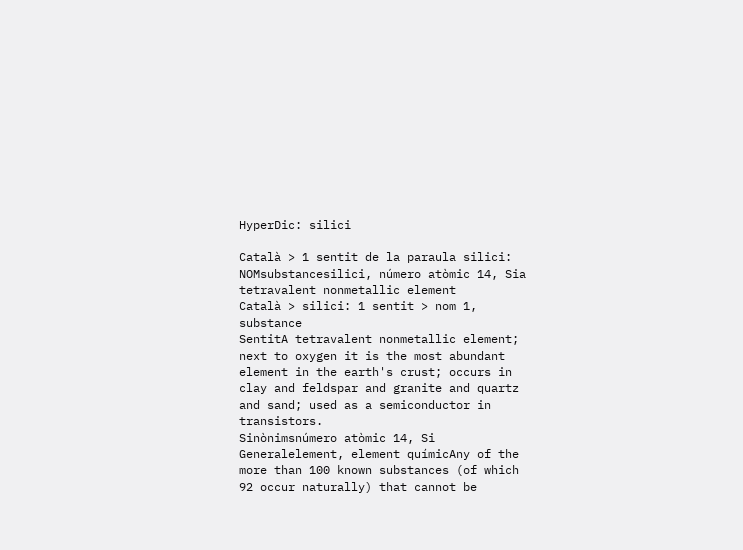HyperDic: silici

Català > 1 sentit de la paraula silici:
NOMsubstancesilici, número atòmic 14, Sia tetravalent nonmetallic element
Català > silici: 1 sentit > nom 1, substance
SentitA tetravalent nonmetallic element; next to oxygen it is the most abundant element in the earth's crust; occurs in clay and feldspar and granite and quartz and sand; used as a semiconductor in transistors.
Sinònimsnúmero atòmic 14, Si
Generalelement, element químicAny of the more than 100 known substances (of which 92 occur naturally) that cannot be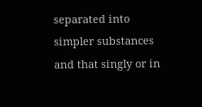separated into simpler substances and that singly or in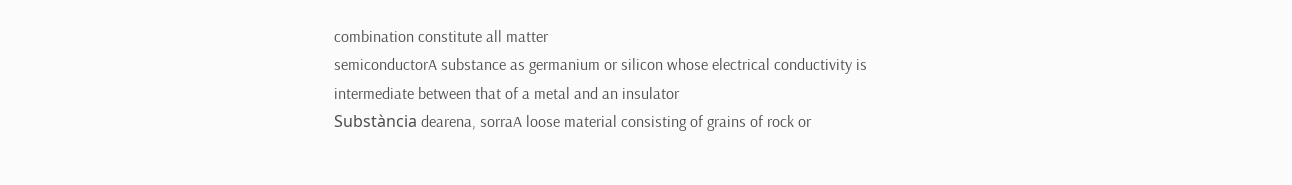combination constitute all matter
semiconductorA substance as germanium or silicon whose electrical conductivity is intermediate between that of a metal and an insulator
Substància dearena, sorraA loose material consisting of grains of rock or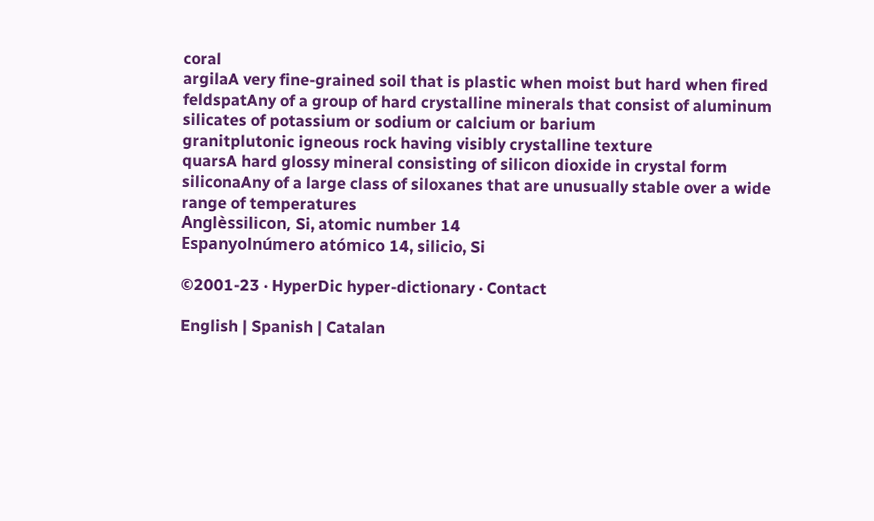coral
argilaA very fine-grained soil that is plastic when moist but hard when fired
feldspatAny of a group of hard crystalline minerals that consist of aluminum silicates of potassium or sodium or calcium or barium
granitplutonic igneous rock having visibly crystalline texture
quarsA hard glossy mineral consisting of silicon dioxide in crystal form
siliconaAny of a large class of siloxanes that are unusually stable over a wide range of temperatures
Anglèssilicon, Si, atomic number 14
Espanyolnúmero atómico 14, silicio, Si

©2001-23 · HyperDic hyper-dictionary · Contact

English | Spanish | Catalan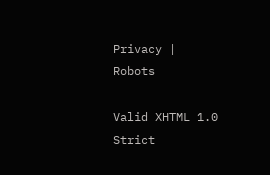Privacy | Robots

Valid XHTML 1.0 Strict